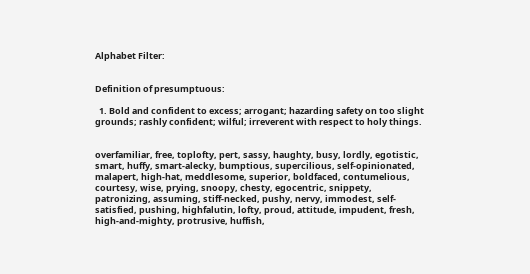Alphabet Filter:


Definition of presumptuous:

  1. Bold and confident to excess; arrogant; hazarding safety on too slight grounds; rashly confident; wilful; irreverent with respect to holy things.


overfamiliar, free, toplofty, pert, sassy, haughty, busy, lordly, egotistic, smart, huffy, smart-alecky, bumptious, supercilious, self-opinionated, malapert, high-hat, meddlesome, superior, boldfaced, contumelious, courtesy, wise, prying, snoopy, chesty, egocentric, snippety, patronizing, assuming, stiff-necked, pushy, nervy, immodest, self-satisfied, pushing, highfalutin, lofty, proud, attitude, impudent, fresh, high-and-mighty, protrusive, huffish,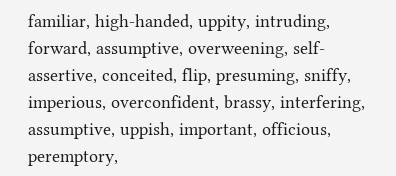familiar, high-handed, uppity, intruding, forward, assumptive, overweening, self-assertive, conceited, flip, presuming, sniffy, imperious, overconfident, brassy, interfering, assumptive, uppish, important, officious, peremptory,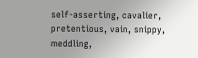self-asserting, cavalier, pretentious, vain, snippy, meddling,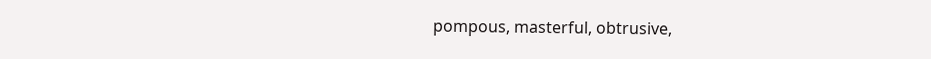pompous, masterful, obtrusive,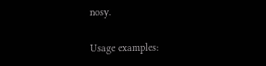nosy.

Usage examples: